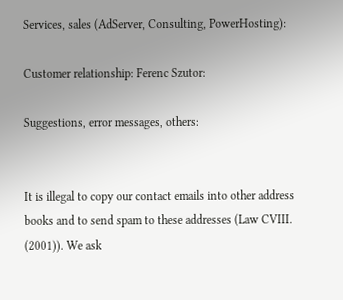Services, sales (AdServer, Consulting, PowerHosting):

Customer relationship: Ferenc Szutor:

Suggestions, error messages, others:


It is illegal to copy our contact emails into other address books and to send spam to these addresses (Law CVIII. (2001)). We ask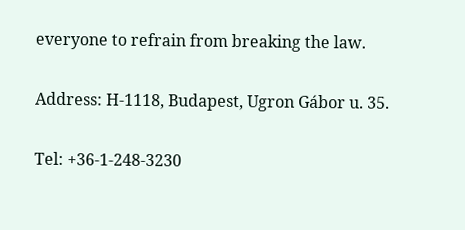everyone to refrain from breaking the law.

Address: H-1118, Budapest, Ugron Gábor u. 35.

Tel: +36-1-248-3230